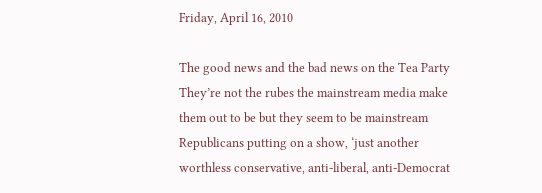Friday, April 16, 2010

The good news and the bad news on the Tea Party
They’re not the rubes the mainstream media make them out to be but they seem to be mainstream Republicans putting on a show, ‘just another worthless conservative, anti-liberal, anti-Democrat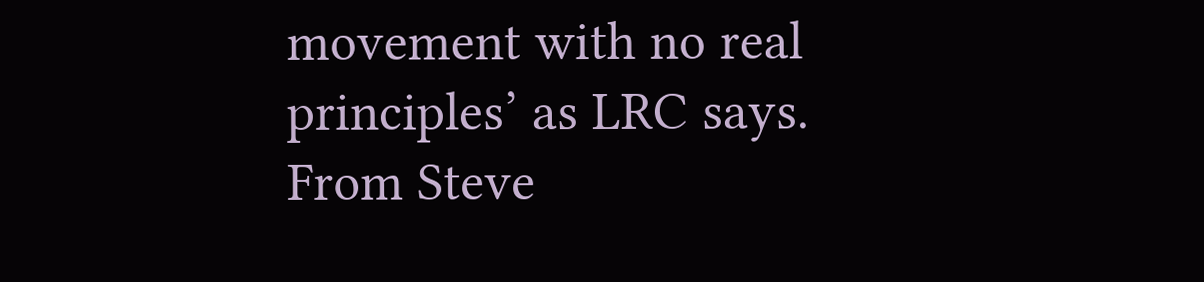movement with no real principles’ as LRC says. From Steve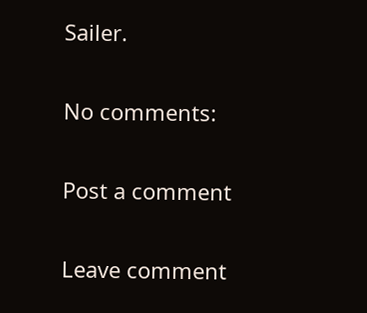Sailer.

No comments:

Post a comment

Leave comment